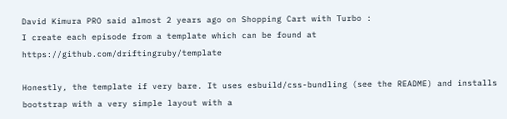David Kimura PRO said almost 2 years ago on Shopping Cart with Turbo :
I create each episode from a template which can be found at https://github.com/driftingruby/template

Honestly, the template if very bare. It uses esbuild/css-bundling (see the README) and installs bootstrap with a very simple layout with a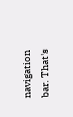navigation bar. That's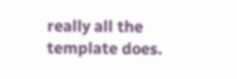really all the template does.